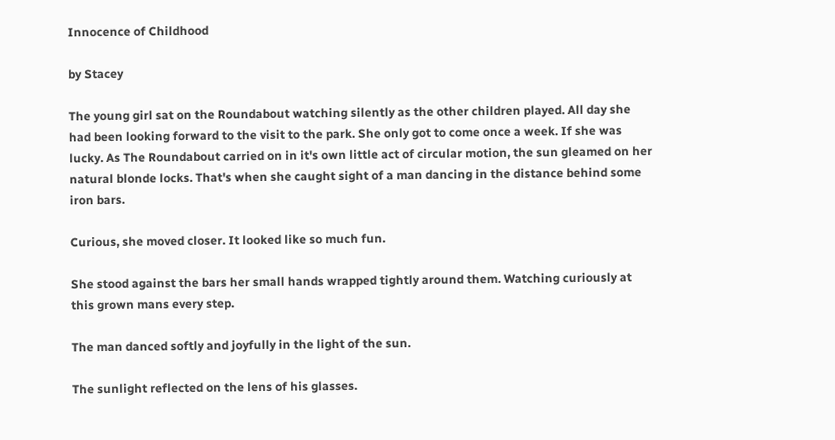Innocence of Childhood

by Stacey

The young girl sat on the Roundabout watching silently as the other children played. All day she had been looking forward to the visit to the park. She only got to come once a week. If she was lucky. As The Roundabout carried on in it's own little act of circular motion, the sun gleamed on her natural blonde locks. That's when she caught sight of a man dancing in the distance behind some iron bars.

Curious, she moved closer. It looked like so much fun.

She stood against the bars her small hands wrapped tightly around them. Watching curiously at this grown mans every step.

The man danced softly and joyfully in the light of the sun.

The sunlight reflected on the lens of his glasses.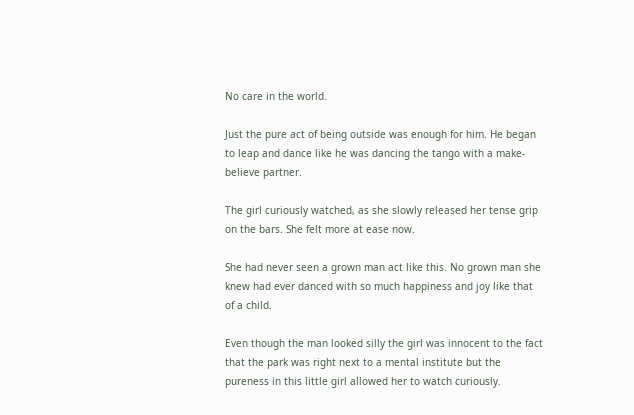No care in the world.

Just the pure act of being outside was enough for him. He began to leap and dance like he was dancing the tango with a make-believe partner.

The girl curiously watched, as she slowly released her tense grip on the bars. She felt more at ease now.

She had never seen a grown man act like this. No grown man she knew had ever danced with so much happiness and joy like that of a child.

Even though the man looked silly the girl was innocent to the fact that the park was right next to a mental institute but the pureness in this little girl allowed her to watch curiously.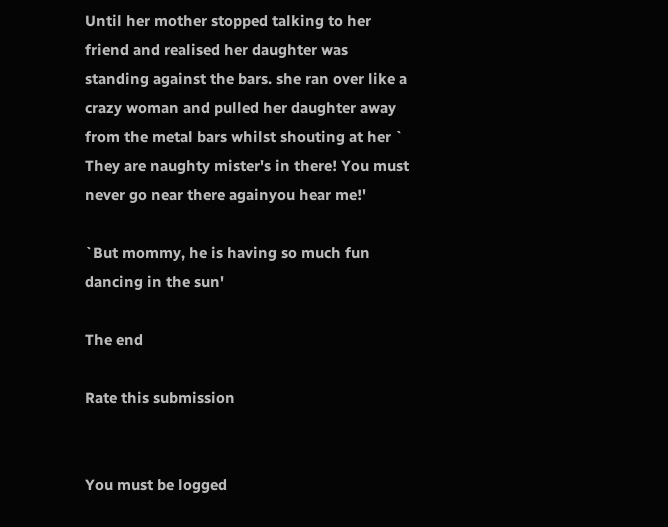Until her mother stopped talking to her friend and realised her daughter was standing against the bars. she ran over like a crazy woman and pulled her daughter away from the metal bars whilst shouting at her ` They are naughty mister's in there! You must never go near there againyou hear me!'

`But mommy, he is having so much fun dancing in the sun'

The end

Rate this submission


You must be logged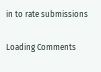in to rate submissions

Loading Comments